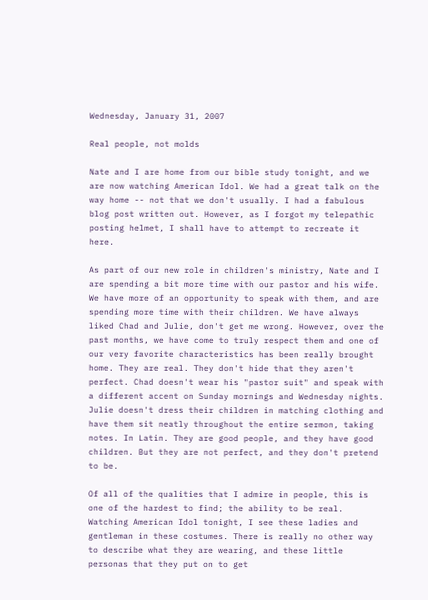Wednesday, January 31, 2007

Real people, not molds

Nate and I are home from our bible study tonight, and we are now watching American Idol. We had a great talk on the way home -- not that we don't usually. I had a fabulous blog post written out. However, as I forgot my telepathic posting helmet, I shall have to attempt to recreate it here.

As part of our new role in children's ministry, Nate and I are spending a bit more time with our pastor and his wife. We have more of an opportunity to speak with them, and are spending more time with their children. We have always liked Chad and Julie, don't get me wrong. However, over the past months, we have come to truly respect them and one of our very favorite characteristics has been really brought home. They are real. They don't hide that they aren't perfect. Chad doesn't wear his "pastor suit" and speak with a different accent on Sunday mornings and Wednesday nights. Julie doesn't dress their children in matching clothing and have them sit neatly throughout the entire sermon, taking notes. In Latin. They are good people, and they have good children. But they are not perfect, and they don't pretend to be.

Of all of the qualities that I admire in people, this is one of the hardest to find; the ability to be real. Watching American Idol tonight, I see these ladies and gentleman in these costumes. There is really no other way to describe what they are wearing, and these little personas that they put on to get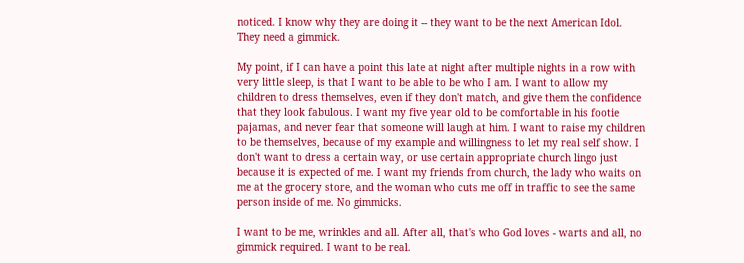noticed. I know why they are doing it -- they want to be the next American Idol. They need a gimmick.

My point, if I can have a point this late at night after multiple nights in a row with very little sleep, is that I want to be able to be who I am. I want to allow my children to dress themselves, even if they don't match, and give them the confidence that they look fabulous. I want my five year old to be comfortable in his footie pajamas, and never fear that someone will laugh at him. I want to raise my children to be themselves, because of my example and willingness to let my real self show. I don't want to dress a certain way, or use certain appropriate church lingo just because it is expected of me. I want my friends from church, the lady who waits on me at the grocery store, and the woman who cuts me off in traffic to see the same person inside of me. No gimmicks.

I want to be me, wrinkles and all. After all, that's who God loves - warts and all, no gimmick required. I want to be real.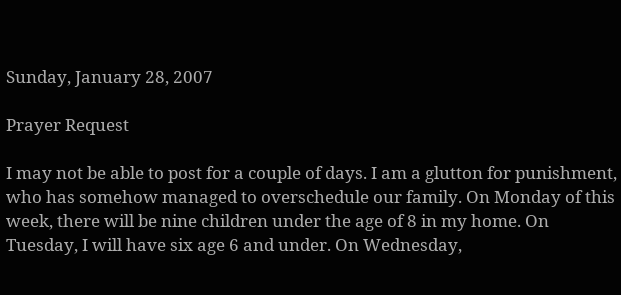Sunday, January 28, 2007

Prayer Request

I may not be able to post for a couple of days. I am a glutton for punishment, who has somehow managed to overschedule our family. On Monday of this week, there will be nine children under the age of 8 in my home. On Tuesday, I will have six age 6 and under. On Wednesday,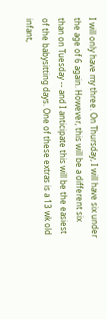I will only have my three. On Thursday, I will have six under the age of 6 again. However, this will be a different six than on Tuesday -- and I anticipate this will be the easiest of the babysitting days. One of these extras is a 13 wk old infant,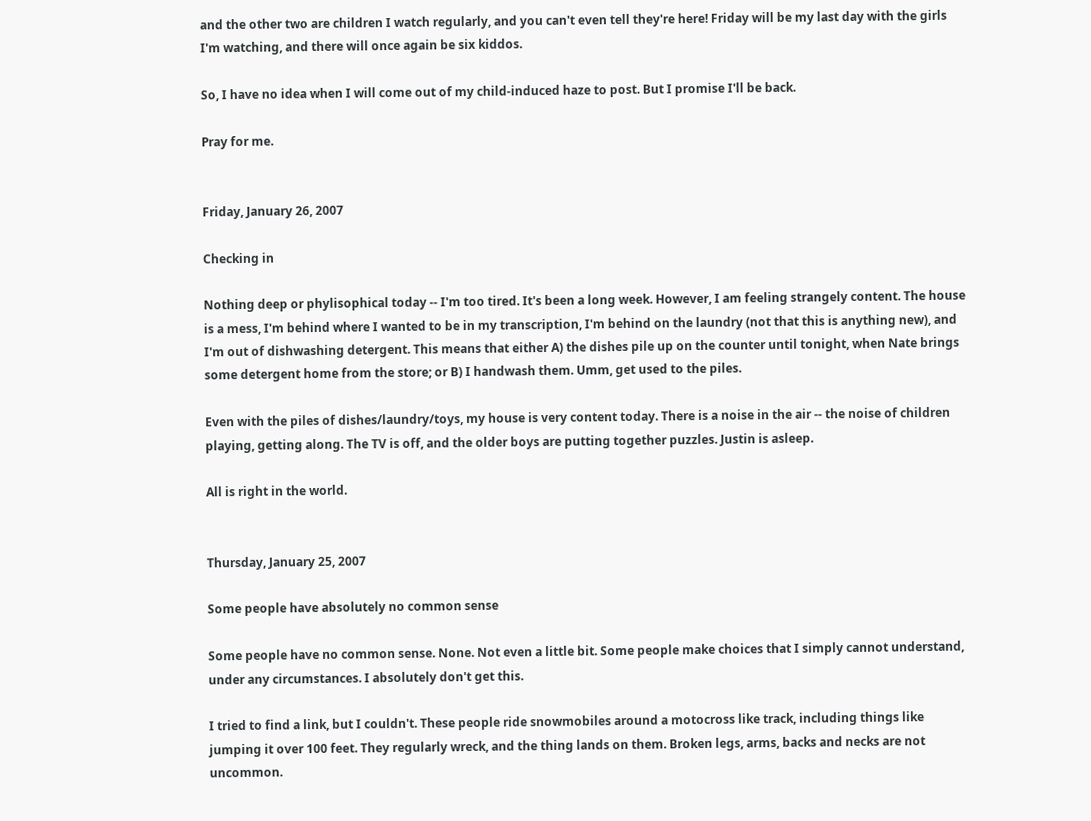and the other two are children I watch regularly, and you can't even tell they're here! Friday will be my last day with the girls I'm watching, and there will once again be six kiddos.

So, I have no idea when I will come out of my child-induced haze to post. But I promise I'll be back.

Pray for me.


Friday, January 26, 2007

Checking in

Nothing deep or phylisophical today -- I'm too tired. It's been a long week. However, I am feeling strangely content. The house is a mess, I'm behind where I wanted to be in my transcription, I'm behind on the laundry (not that this is anything new), and I'm out of dishwashing detergent. This means that either A) the dishes pile up on the counter until tonight, when Nate brings some detergent home from the store; or B) I handwash them. Umm, get used to the piles.

Even with the piles of dishes/laundry/toys, my house is very content today. There is a noise in the air -- the noise of children playing, getting along. The TV is off, and the older boys are putting together puzzles. Justin is asleep.

All is right in the world.


Thursday, January 25, 2007

Some people have absolutely no common sense

Some people have no common sense. None. Not even a little bit. Some people make choices that I simply cannot understand, under any circumstances. I absolutely don't get this.

I tried to find a link, but I couldn't. These people ride snowmobiles around a motocross like track, including things like jumping it over 100 feet. They regularly wreck, and the thing lands on them. Broken legs, arms, backs and necks are not uncommon.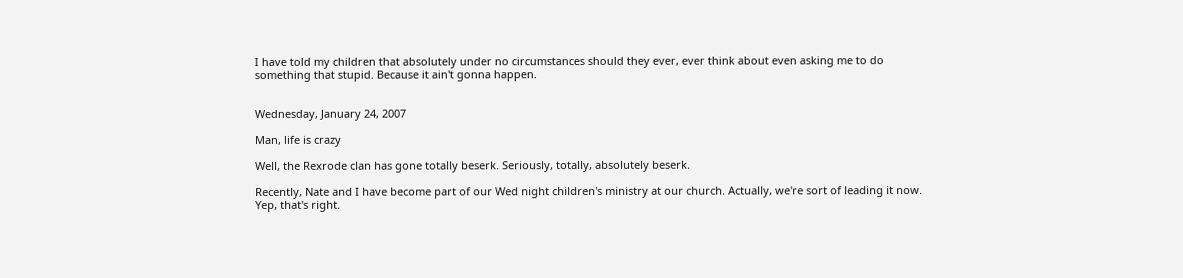I have told my children that absolutely under no circumstances should they ever, ever think about even asking me to do something that stupid. Because it ain't gonna happen.


Wednesday, January 24, 2007

Man, life is crazy

Well, the Rexrode clan has gone totally beserk. Seriously, totally, absolutely beserk.

Recently, Nate and I have become part of our Wed night children's ministry at our church. Actually, we're sort of leading it now. Yep, that's right.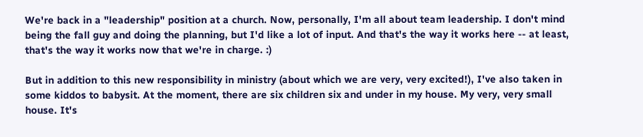We're back in a "leadership" position at a church. Now, personally, I'm all about team leadership. I don't mind being the fall guy and doing the planning, but I'd like a lot of input. And that's the way it works here -- at least, that's the way it works now that we're in charge. :)

But in addition to this new responsibility in ministry (about which we are very, very excited!), I've also taken in some kiddos to babysit. At the moment, there are six children six and under in my house. My very, very small house. It's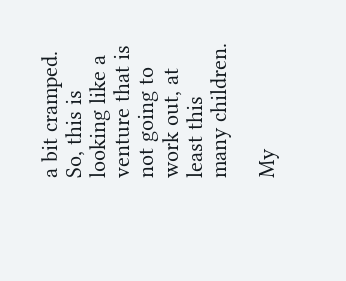a bit cramped. So, this is looking like a venture that is not going to work out, at least this many children.

My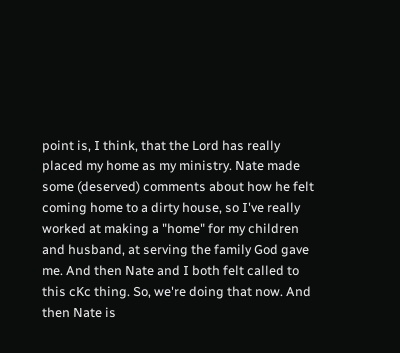point is, I think, that the Lord has really placed my home as my ministry. Nate made some (deserved) comments about how he felt coming home to a dirty house, so I've really worked at making a "home" for my children and husband, at serving the family God gave me. And then Nate and I both felt called to this cKc thing. So, we're doing that now. And then Nate is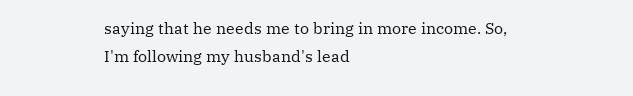saying that he needs me to bring in more income. So, I'm following my husband's lead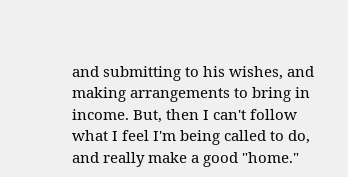and submitting to his wishes, and making arrangements to bring in income. But, then I can't follow what I feel I'm being called to do, and really make a good "home."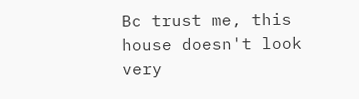Bc trust me, this house doesn't look very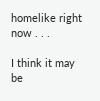homelike right now . . .

I think it may be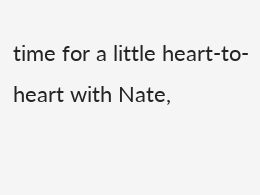time for a little heart-to-heart with Nate,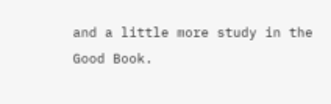and a little more study in the Good Book.